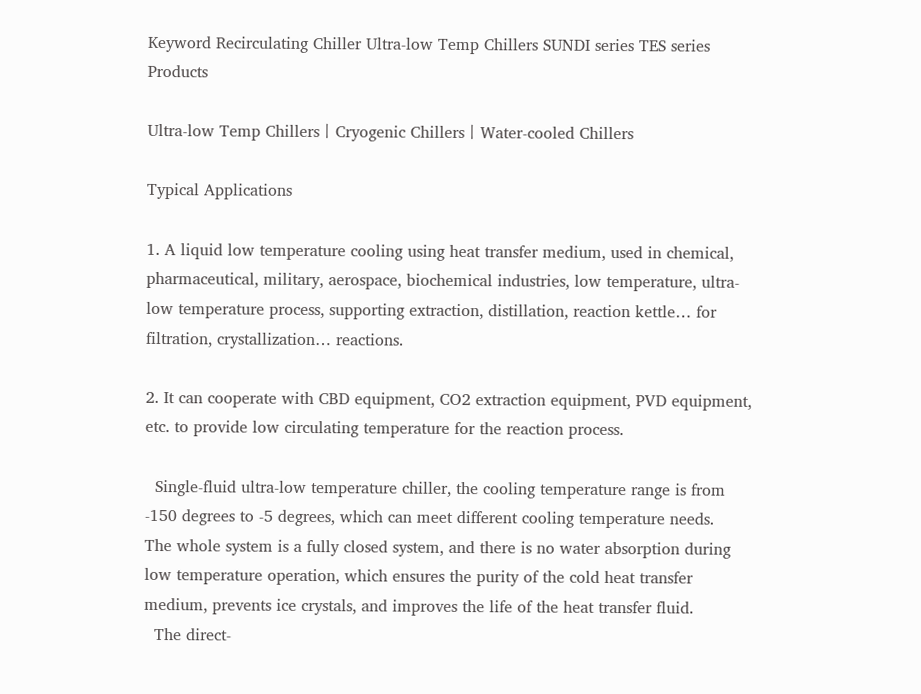Keyword Recirculating Chiller Ultra-low Temp Chillers SUNDI series TES series Products

Ultra-low Temp Chillers丨Cryogenic Chillers丨Water-cooled Chillers

Typical Applications

1. A liquid low temperature cooling using heat transfer medium, used in chemical, pharmaceutical, military, aerospace, biochemical industries, low temperature, ultra-low temperature process, supporting extraction, distillation, reaction kettle… for filtration, crystallization… reactions.

2. It can cooperate with CBD equipment, CO2 extraction equipment, PVD equipment, etc. to provide low circulating temperature for the reaction process.

  Single-fluid ultra-low temperature chiller, the cooling temperature range is from -150 degrees to -5 degrees, which can meet different cooling temperature needs.
The whole system is a fully closed system, and there is no water absorption during low temperature operation, which ensures the purity of the cold heat transfer medium, prevents ice crystals, and improves the life of the heat transfer fluid.
  The direct-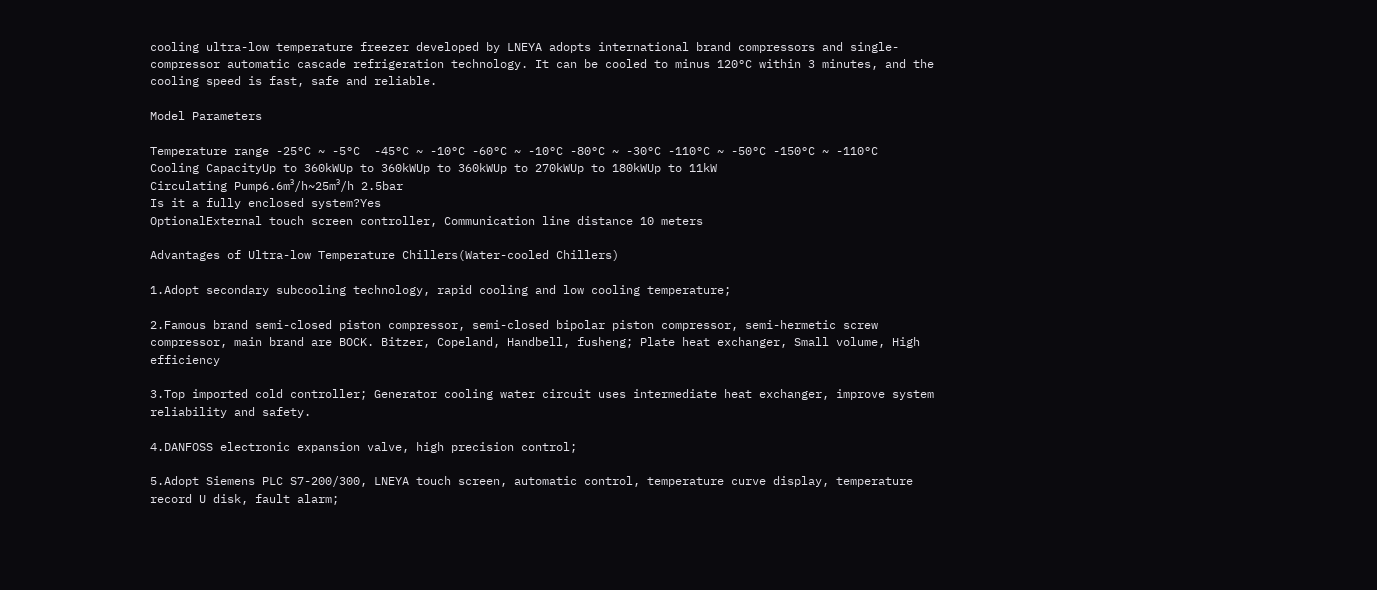cooling ultra-low temperature freezer developed by LNEYA adopts international brand compressors and single-compressor automatic cascade refrigeration technology. It can be cooled to minus 120°C within 3 minutes, and the cooling speed is fast, safe and reliable.

Model Parameters

Temperature range -25°C ~ -5°C  -45°C ~ -10°C -60°C ~ -10°C -80°C ~ -30°C -110°C ~ -50°C -150°C ~ -110°C
Cooling CapacityUp to 360kWUp to 360kWUp to 360kWUp to 270kWUp to 180kWUp to 11kW
Circulating Pump6.6m³/h~25m³/h 2.5bar
Is it a fully enclosed system?Yes
OptionalExternal touch screen controller, Communication line distance 10 meters

Advantages of Ultra-low Temperature Chillers(Water-cooled Chillers)

1.Adopt secondary subcooling technology, rapid cooling and low cooling temperature;

2.Famous brand semi-closed piston compressor, semi-closed bipolar piston compressor, semi-hermetic screw compressor, main brand are BOCK. Bitzer, Copeland, Handbell, fusheng; Plate heat exchanger, Small volume, High efficiency

3.Top imported cold controller; Generator cooling water circuit uses intermediate heat exchanger, improve system reliability and safety.

4.DANFOSS electronic expansion valve, high precision control;

5.Adopt Siemens PLC S7-200/300, LNEYA touch screen, automatic control, temperature curve display, temperature record U disk, fault alarm;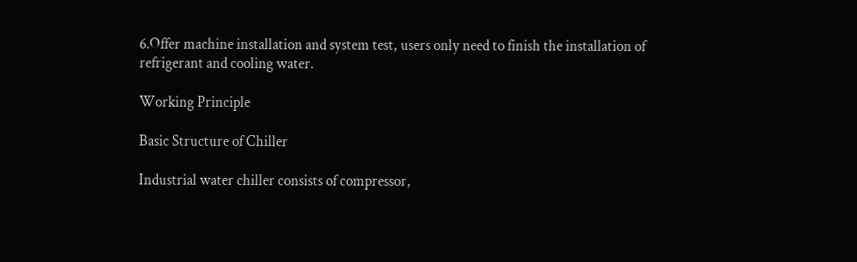6.Offer machine installation and system test, users only need to finish the installation of refrigerant and cooling water.

Working Principle

Basic Structure of Chiller

Industrial water chiller consists of compressor,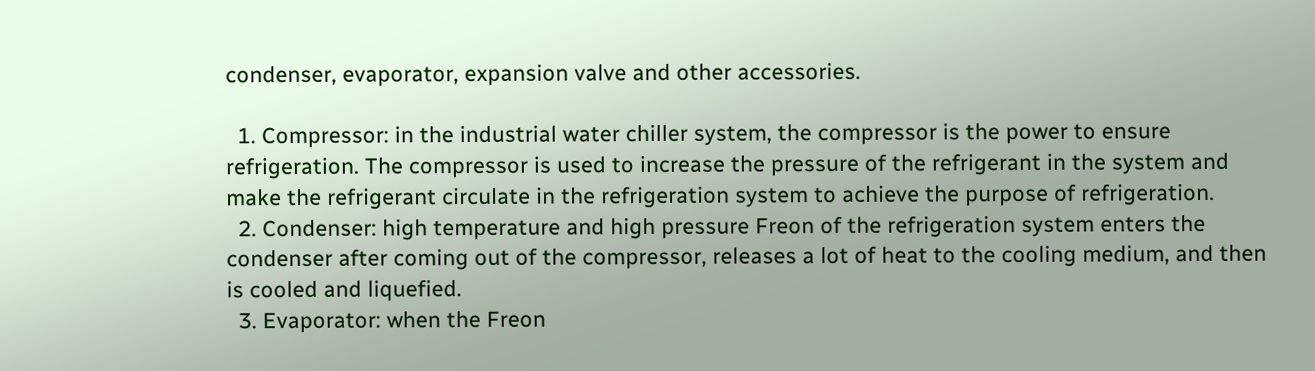condenser, evaporator, expansion valve and other accessories.

  1. Compressor: in the industrial water chiller system, the compressor is the power to ensure refrigeration. The compressor is used to increase the pressure of the refrigerant in the system and make the refrigerant circulate in the refrigeration system to achieve the purpose of refrigeration.
  2. Condenser: high temperature and high pressure Freon of the refrigeration system enters the condenser after coming out of the compressor, releases a lot of heat to the cooling medium, and then is cooled and liquefied.
  3. Evaporator: when the Freon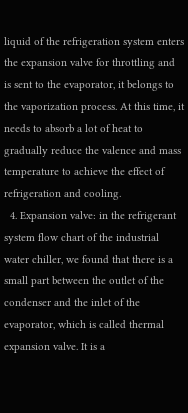liquid of the refrigeration system enters the expansion valve for throttling and is sent to the evaporator, it belongs to the vaporization process. At this time, it needs to absorb a lot of heat to gradually reduce the valence and mass temperature to achieve the effect of refrigeration and cooling.
  4. Expansion valve: in the refrigerant system flow chart of the industrial water chiller, we found that there is a small part between the outlet of the condenser and the inlet of the evaporator, which is called thermal expansion valve. It is a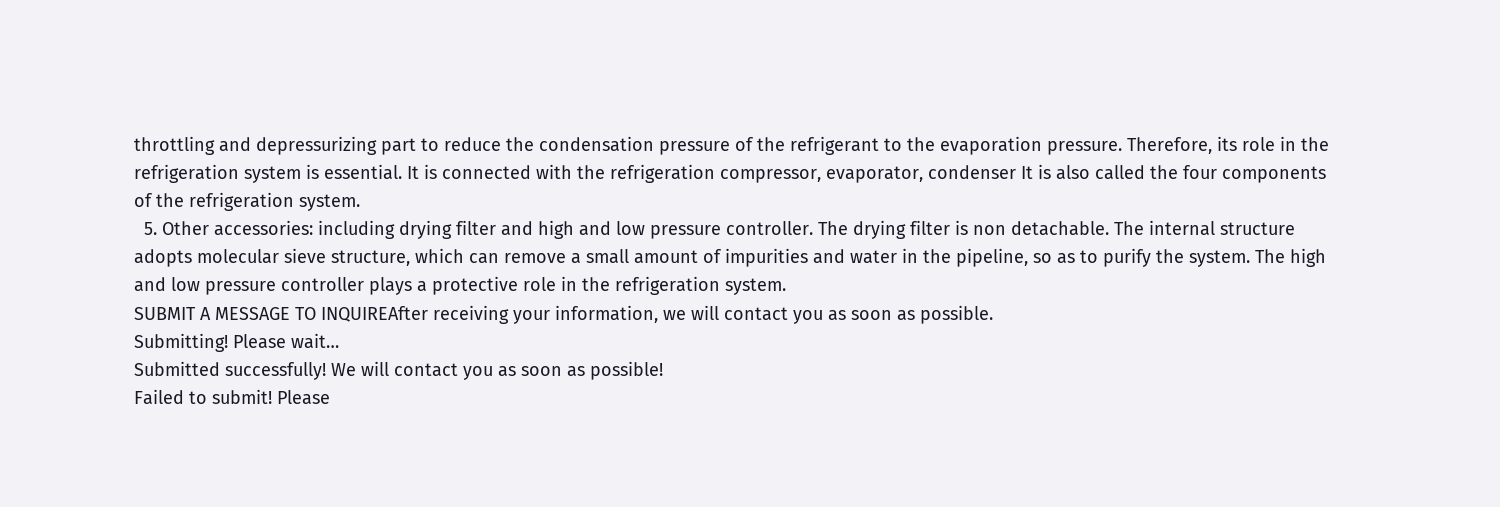throttling and depressurizing part to reduce the condensation pressure of the refrigerant to the evaporation pressure. Therefore, its role in the refrigeration system is essential. It is connected with the refrigeration compressor, evaporator, condenser It is also called the four components of the refrigeration system.
  5. Other accessories: including drying filter and high and low pressure controller. The drying filter is non detachable. The internal structure adopts molecular sieve structure, which can remove a small amount of impurities and water in the pipeline, so as to purify the system. The high and low pressure controller plays a protective role in the refrigeration system.
SUBMIT A MESSAGE TO INQUIREAfter receiving your information, we will contact you as soon as possible.
Submitting! Please wait…
Submitted successfully! We will contact you as soon as possible!
Failed to submit! Please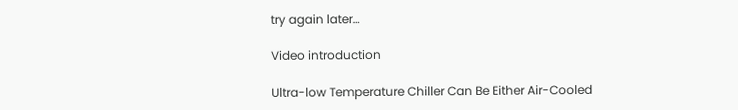try again later…

Video introduction

Ultra-low Temperature Chiller Can Be Either Air-Cooled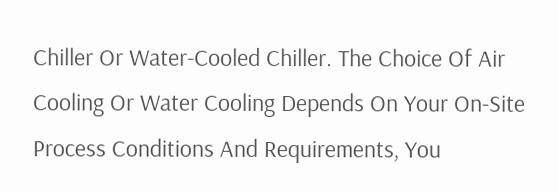Chiller Or Water-Cooled Chiller. The Choice Of Air Cooling Or Water Cooling Depends On Your On-Site Process Conditions And Requirements, You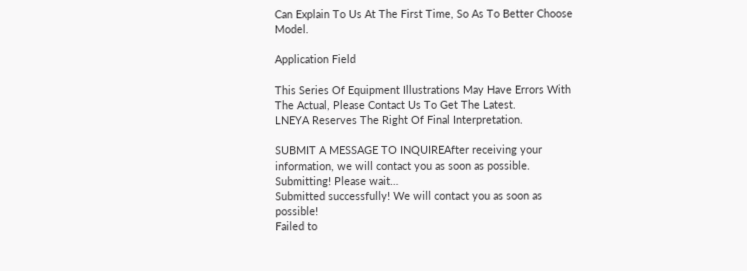Can Explain To Us At The First Time, So As To Better Choose Model.

Application Field

This Series Of Equipment Illustrations May Have Errors With The Actual, Please Contact Us To Get The Latest.
LNEYA Reserves The Right Of Final Interpretation.

SUBMIT A MESSAGE TO INQUIREAfter receiving your information, we will contact you as soon as possible.
Submitting! Please wait…
Submitted successfully! We will contact you as soon as possible!
Failed to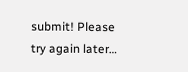submit! Please try again later…